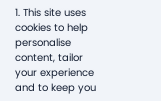1. This site uses cookies to help personalise content, tailor your experience and to keep you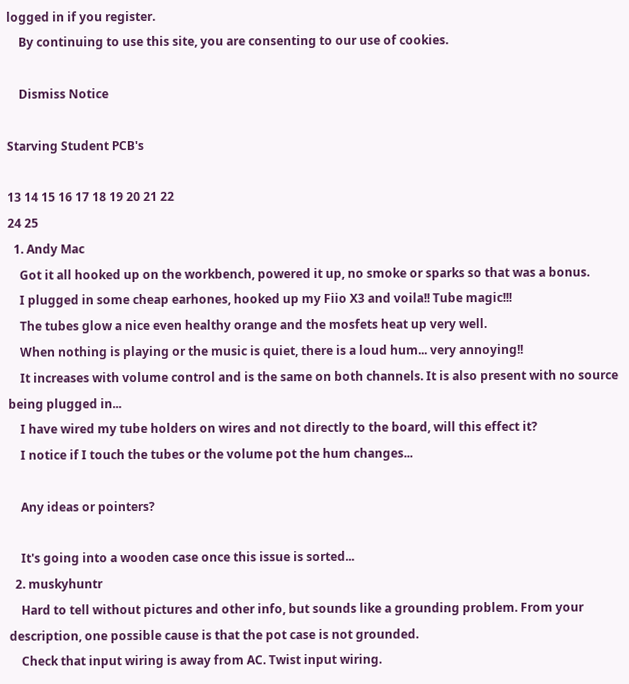logged in if you register.
    By continuing to use this site, you are consenting to our use of cookies.

    Dismiss Notice

Starving Student PCB's

13 14 15 16 17 18 19 20 21 22
24 25
  1. Andy Mac
    Got it all hooked up on the workbench, powered it up, no smoke or sparks so that was a bonus.
    I plugged in some cheap earhones, hooked up my Fiio X3 and voila!! Tube magic!!!
    The tubes glow a nice even healthy orange and the mosfets heat up very well.
    When nothing is playing or the music is quiet, there is a loud hum... very annoying!!
    It increases with volume control and is the same on both channels. It is also present with no source being plugged in...
    I have wired my tube holders on wires and not directly to the board, will this effect it?
    I notice if I touch the tubes or the volume pot the hum changes...

    Any ideas or pointers?

    It's going into a wooden case once this issue is sorted...
  2. muskyhuntr
    Hard to tell without pictures and other info, but sounds like a grounding problem. From your description, one possible cause is that the pot case is not grounded.
    Check that input wiring is away from AC. Twist input wiring.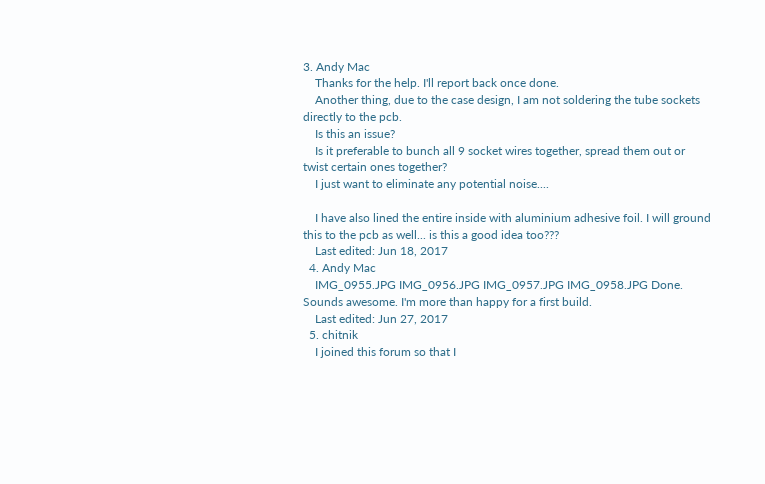3. Andy Mac
    Thanks for the help. I'll report back once done.
    Another thing, due to the case design, I am not soldering the tube sockets directly to the pcb.
    Is this an issue?
    Is it preferable to bunch all 9 socket wires together, spread them out or twist certain ones together?
    I just want to eliminate any potential noise....

    I have also lined the entire inside with aluminium adhesive foil. I will ground this to the pcb as well... is this a good idea too???
    Last edited: Jun 18, 2017
  4. Andy Mac
    IMG_0955.JPG IMG_0956.JPG IMG_0957.JPG IMG_0958.JPG Done. Sounds awesome. I'm more than happy for a first build.
    Last edited: Jun 27, 2017
  5. chitnik
    I joined this forum so that I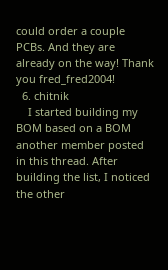could order a couple PCBs. And they are already on the way! Thank you fred_fred2004!
  6. chitnik
    I started building my BOM based on a BOM another member posted in this thread. After building the list, I noticed the other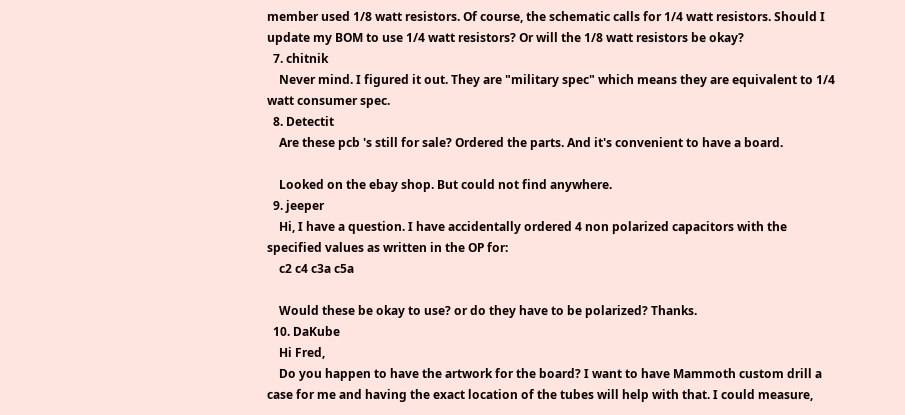member used 1/8 watt resistors. Of course, the schematic calls for 1/4 watt resistors. Should I update my BOM to use 1/4 watt resistors? Or will the 1/8 watt resistors be okay?
  7. chitnik
    Never mind. I figured it out. They are "military spec" which means they are equivalent to 1/4 watt consumer spec.
  8. Detectit
    Are these pcb 's still for sale? Ordered the parts. And it's convenient to have a board.

    Looked on the ebay shop. But could not find anywhere.
  9. jeeper
    Hi, I have a question. I have accidentally ordered 4 non polarized capacitors with the specified values as written in the OP for:
    c2 c4 c3a c5a

    Would these be okay to use? or do they have to be polarized? Thanks.
  10. DaKube
    Hi Fred,
    Do you happen to have the artwork for the board? I want to have Mammoth custom drill a case for me and having the exact location of the tubes will help with that. I could measure,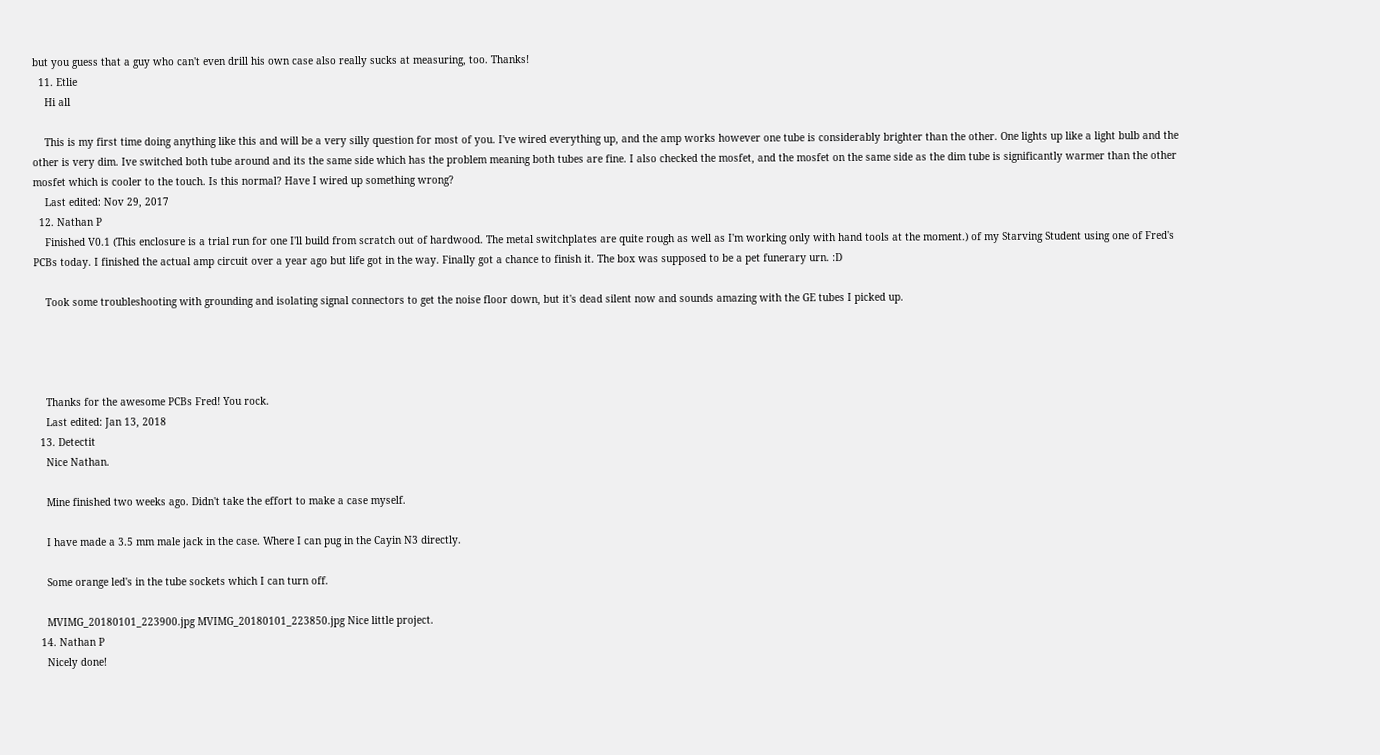but you guess that a guy who can't even drill his own case also really sucks at measuring, too. Thanks!
  11. Etlie
    Hi all

    This is my first time doing anything like this and will be a very silly question for most of you. I've wired everything up, and the amp works however one tube is considerably brighter than the other. One lights up like a light bulb and the other is very dim. Ive switched both tube around and its the same side which has the problem meaning both tubes are fine. I also checked the mosfet, and the mosfet on the same side as the dim tube is significantly warmer than the other mosfet which is cooler to the touch. Is this normal? Have I wired up something wrong?
    Last edited: Nov 29, 2017
  12. Nathan P
    Finished V0.1 (This enclosure is a trial run for one I'll build from scratch out of hardwood. The metal switchplates are quite rough as well as I'm working only with hand tools at the moment.) of my Starving Student using one of Fred's PCBs today. I finished the actual amp circuit over a year ago but life got in the way. Finally got a chance to finish it. The box was supposed to be a pet funerary urn. :D

    Took some troubleshooting with grounding and isolating signal connectors to get the noise floor down, but it's dead silent now and sounds amazing with the GE tubes I picked up.




    Thanks for the awesome PCBs Fred! You rock.
    Last edited: Jan 13, 2018
  13. Detectit
    Nice Nathan.

    Mine finished two weeks ago. Didn't take the effort to make a case myself.

    I have made a 3.5 mm male jack in the case. Where I can pug in the Cayin N3 directly.

    Some orange led's in the tube sockets which I can turn off.

    MVIMG_20180101_223900.jpg MVIMG_20180101_223850.jpg Nice little project.
  14. Nathan P
    Nicely done!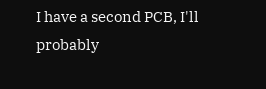I have a second PCB, I'll probably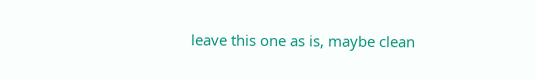leave this one as is, maybe clean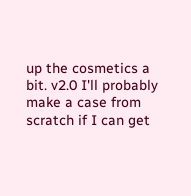up the cosmetics a bit. v2.0 I'll probably make a case from scratch if I can get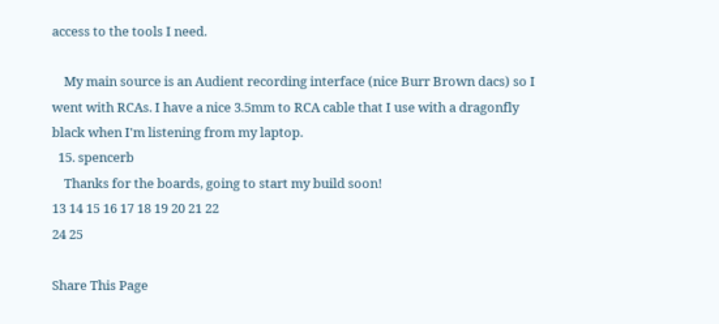access to the tools I need.

    My main source is an Audient recording interface (nice Burr Brown dacs) so I went with RCAs. I have a nice 3.5mm to RCA cable that I use with a dragonfly black when I'm listening from my laptop.
  15. spencerb
    Thanks for the boards, going to start my build soon!
13 14 15 16 17 18 19 20 21 22
24 25

Share This Page